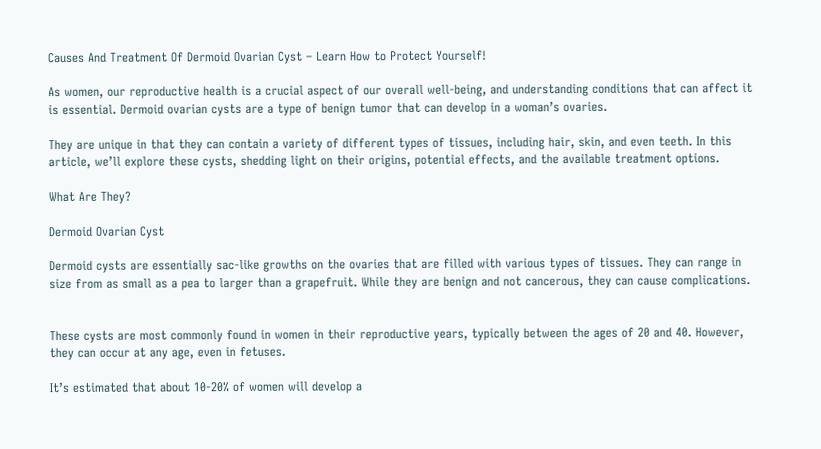Causes And Treatment Of Dermoid Ovarian Cyst – Learn How to Protect Yourself!

As women, our reproductive health is a crucial aspect of our overall well-being, and understanding conditions that can affect it is essential. Dermoid ovarian cysts are a type of benign tumor that can develop in a woman’s ovaries.

They are unique in that they can contain a variety of different types of tissues, including hair, skin, and even teeth. In this article, we’ll explore these cysts, shedding light on their origins, potential effects, and the available treatment options.

What Are They?

Dermoid Ovarian Cyst

Dermoid cysts are essentially sac-like growths on the ovaries that are filled with various types of tissues. They can range in size from as small as a pea to larger than a grapefruit. While they are benign and not cancerous, they can cause complications.


These cysts are most commonly found in women in their reproductive years, typically between the ages of 20 and 40. However, they can occur at any age, even in fetuses.

It’s estimated that about 10-20% of women will develop a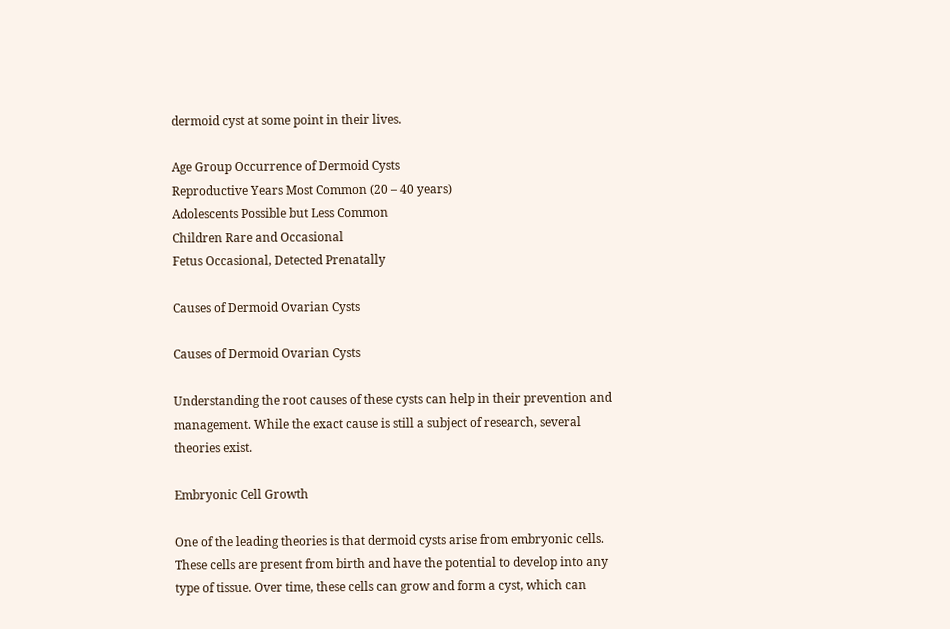dermoid cyst at some point in their lives.

Age Group Occurrence of Dermoid Cysts
Reproductive Years Most Common (20 – 40 years)
Adolescents Possible but Less Common
Children Rare and Occasional
Fetus Occasional, Detected Prenatally

Causes of Dermoid Ovarian Cysts

Causes of Dermoid Ovarian Cysts

Understanding the root causes of these cysts can help in their prevention and management. While the exact cause is still a subject of research, several theories exist.

Embryonic Cell Growth

One of the leading theories is that dermoid cysts arise from embryonic cells. These cells are present from birth and have the potential to develop into any type of tissue. Over time, these cells can grow and form a cyst, which can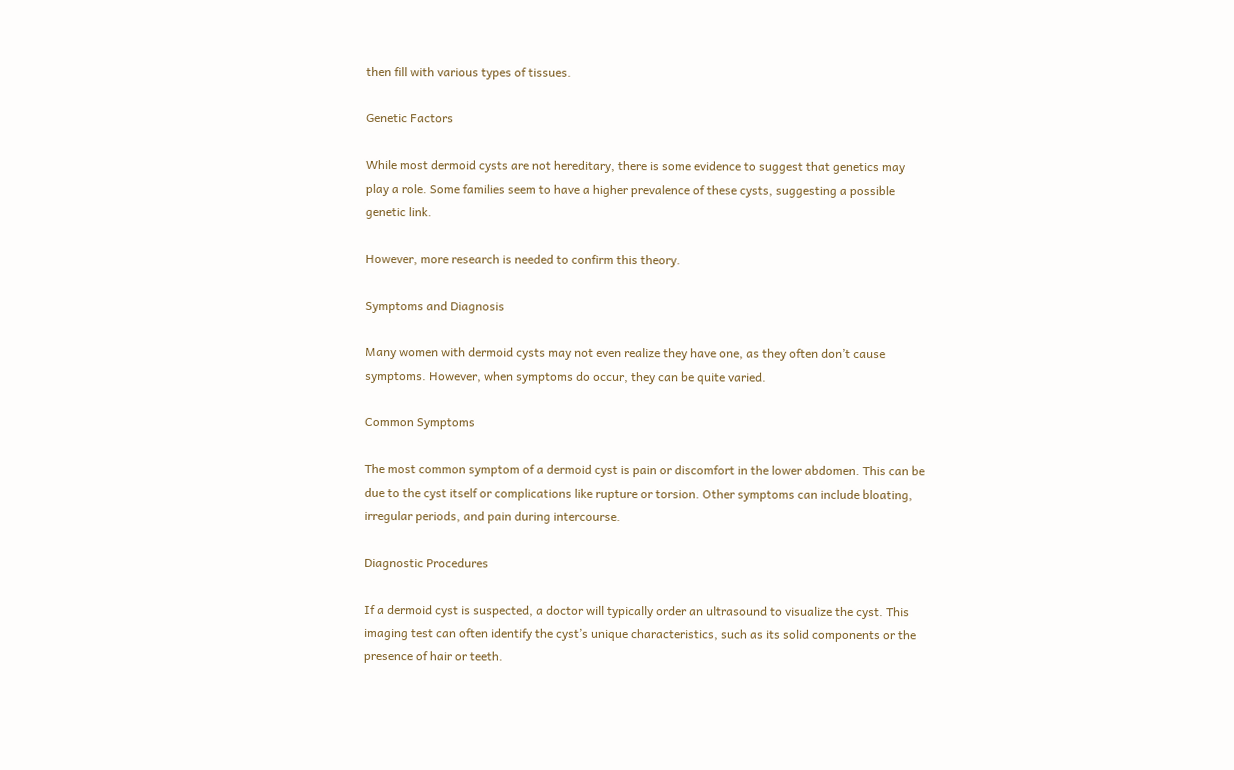then fill with various types of tissues.

Genetic Factors

While most dermoid cysts are not hereditary, there is some evidence to suggest that genetics may play a role. Some families seem to have a higher prevalence of these cysts, suggesting a possible genetic link.

However, more research is needed to confirm this theory.

Symptoms and Diagnosis

Many women with dermoid cysts may not even realize they have one, as they often don’t cause symptoms. However, when symptoms do occur, they can be quite varied.

Common Symptoms

The most common symptom of a dermoid cyst is pain or discomfort in the lower abdomen. This can be due to the cyst itself or complications like rupture or torsion. Other symptoms can include bloating, irregular periods, and pain during intercourse.

Diagnostic Procedures

If a dermoid cyst is suspected, a doctor will typically order an ultrasound to visualize the cyst. This imaging test can often identify the cyst’s unique characteristics, such as its solid components or the presence of hair or teeth.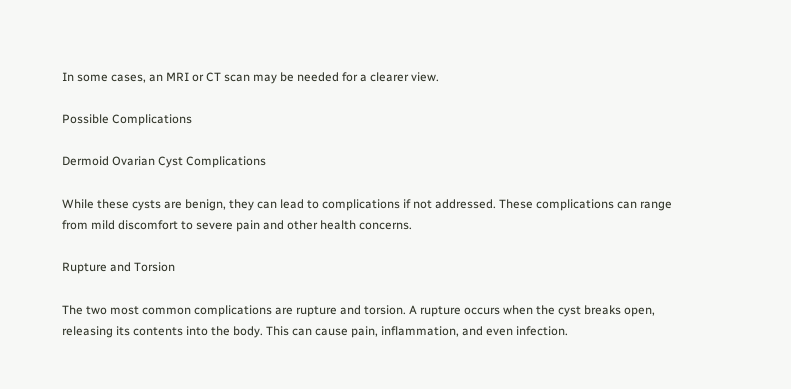In some cases, an MRI or CT scan may be needed for a clearer view.

Possible Complications

Dermoid Ovarian Cyst Complications

While these cysts are benign, they can lead to complications if not addressed. These complications can range from mild discomfort to severe pain and other health concerns.

Rupture and Torsion

The two most common complications are rupture and torsion. A rupture occurs when the cyst breaks open, releasing its contents into the body. This can cause pain, inflammation, and even infection.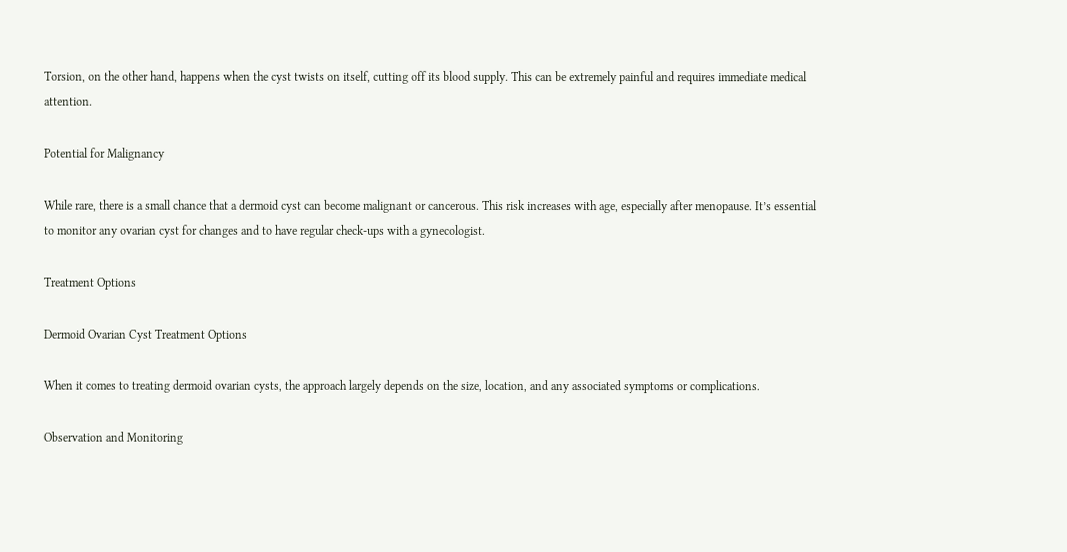Torsion, on the other hand, happens when the cyst twists on itself, cutting off its blood supply. This can be extremely painful and requires immediate medical attention.

Potential for Malignancy

While rare, there is a small chance that a dermoid cyst can become malignant or cancerous. This risk increases with age, especially after menopause. It’s essential to monitor any ovarian cyst for changes and to have regular check-ups with a gynecologist.

Treatment Options

Dermoid Ovarian Cyst Treatment Options

When it comes to treating dermoid ovarian cysts, the approach largely depends on the size, location, and any associated symptoms or complications.

Observation and Monitoring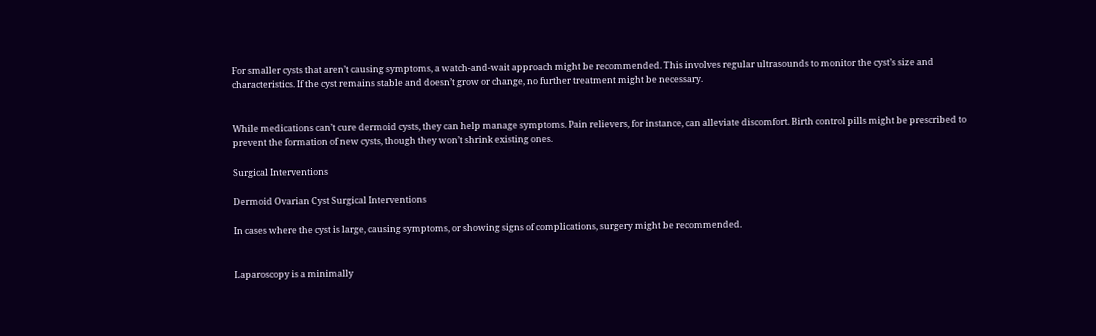For smaller cysts that aren’t causing symptoms, a watch-and-wait approach might be recommended. This involves regular ultrasounds to monitor the cyst’s size and characteristics. If the cyst remains stable and doesn’t grow or change, no further treatment might be necessary.


While medications can’t cure dermoid cysts, they can help manage symptoms. Pain relievers, for instance, can alleviate discomfort. Birth control pills might be prescribed to prevent the formation of new cysts, though they won’t shrink existing ones.

Surgical Interventions

Dermoid Ovarian Cyst Surgical Interventions

In cases where the cyst is large, causing symptoms, or showing signs of complications, surgery might be recommended.


Laparoscopy is a minimally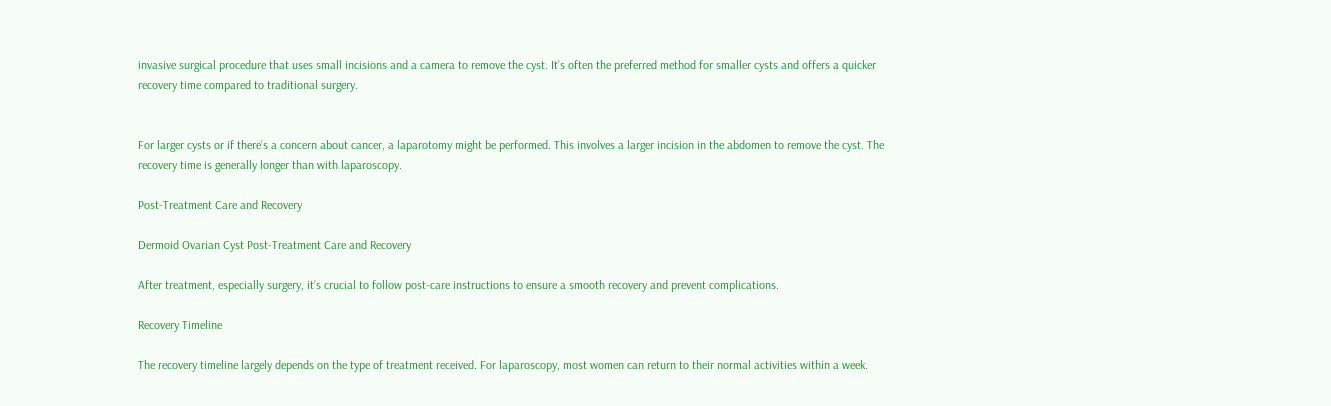invasive surgical procedure that uses small incisions and a camera to remove the cyst. It’s often the preferred method for smaller cysts and offers a quicker recovery time compared to traditional surgery.


For larger cysts or if there’s a concern about cancer, a laparotomy might be performed. This involves a larger incision in the abdomen to remove the cyst. The recovery time is generally longer than with laparoscopy.

Post-Treatment Care and Recovery

Dermoid Ovarian Cyst Post-Treatment Care and Recovery

After treatment, especially surgery, it’s crucial to follow post-care instructions to ensure a smooth recovery and prevent complications.

Recovery Timeline

The recovery timeline largely depends on the type of treatment received. For laparoscopy, most women can return to their normal activities within a week.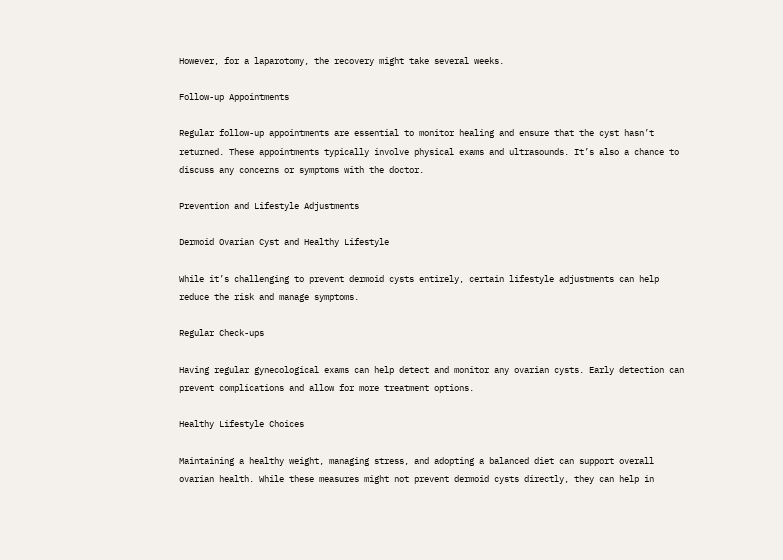However, for a laparotomy, the recovery might take several weeks.

Follow-up Appointments

Regular follow-up appointments are essential to monitor healing and ensure that the cyst hasn’t returned. These appointments typically involve physical exams and ultrasounds. It’s also a chance to discuss any concerns or symptoms with the doctor.

Prevention and Lifestyle Adjustments

Dermoid Ovarian Cyst and Healthy Lifestyle

While it’s challenging to prevent dermoid cysts entirely, certain lifestyle adjustments can help reduce the risk and manage symptoms.

Regular Check-ups

Having regular gynecological exams can help detect and monitor any ovarian cysts. Early detection can prevent complications and allow for more treatment options.

Healthy Lifestyle Choices

Maintaining a healthy weight, managing stress, and adopting a balanced diet can support overall ovarian health. While these measures might not prevent dermoid cysts directly, they can help in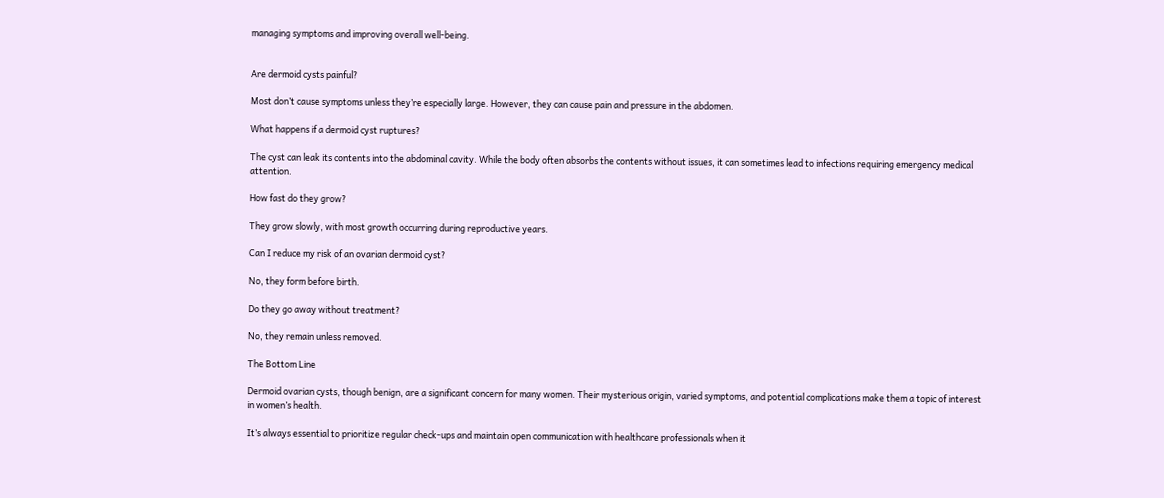managing symptoms and improving overall well-being.


Are dermoid cysts painful?

Most don’t cause symptoms unless they’re especially large. However, they can cause pain and pressure in the abdomen.

What happens if a dermoid cyst ruptures?

The cyst can leak its contents into the abdominal cavity. While the body often absorbs the contents without issues, it can sometimes lead to infections requiring emergency medical attention.

How fast do they grow?

They grow slowly, with most growth occurring during reproductive years.

Can I reduce my risk of an ovarian dermoid cyst?

No, they form before birth.

Do they go away without treatment?

No, they remain unless removed.

The Bottom Line

Dermoid ovarian cysts, though benign, are a significant concern for many women. Their mysterious origin, varied symptoms, and potential complications make them a topic of interest in women’s health.

It’s always essential to prioritize regular check-ups and maintain open communication with healthcare professionals when it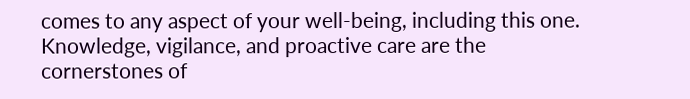comes to any aspect of your well-being, including this one.  Knowledge, vigilance, and proactive care are the cornerstones of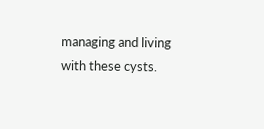managing and living with these cysts.